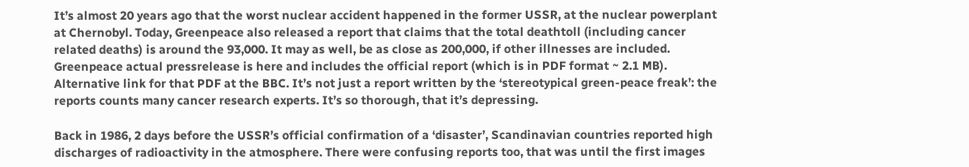It’s almost 20 years ago that the worst nuclear accident happened in the former USSR, at the nuclear powerplant at Chernobyl. Today, Greenpeace also released a report that claims that the total deathtoll (including cancer related deaths) is around the 93,000. It may as well, be as close as 200,000, if other illnesses are included. Greenpeace actual pressrelease is here and includes the official report (which is in PDF format ~ 2.1 MB). Alternative link for that PDF at the BBC. It’s not just a report written by the ‘stereotypical green-peace freak’: the reports counts many cancer research experts. It’s so thorough, that it’s depressing.

Back in 1986, 2 days before the USSR’s official confirmation of a ‘disaster’, Scandinavian countries reported high discharges of radioactivity in the atmosphere. There were confusing reports too, that was until the first images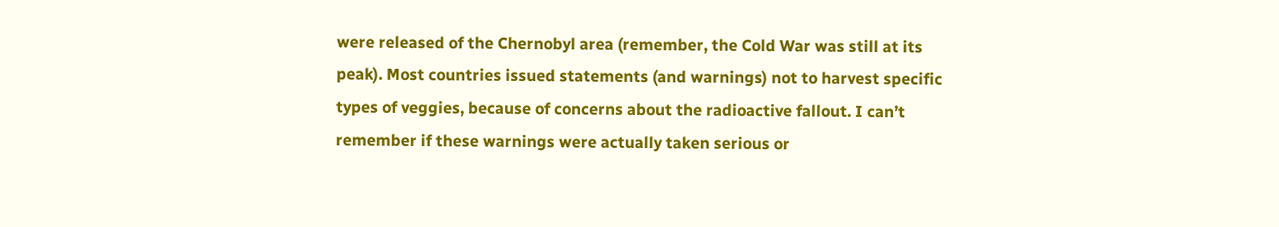were released of the Chernobyl area (remember, the Cold War was still at its peak). Most countries issued statements (and warnings) not to harvest specific types of veggies, because of concerns about the radioactive fallout. I can’t remember if these warnings were actually taken serious or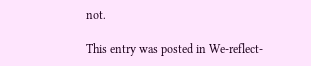not.

This entry was posted in We-reflect-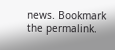news. Bookmark the permalink.